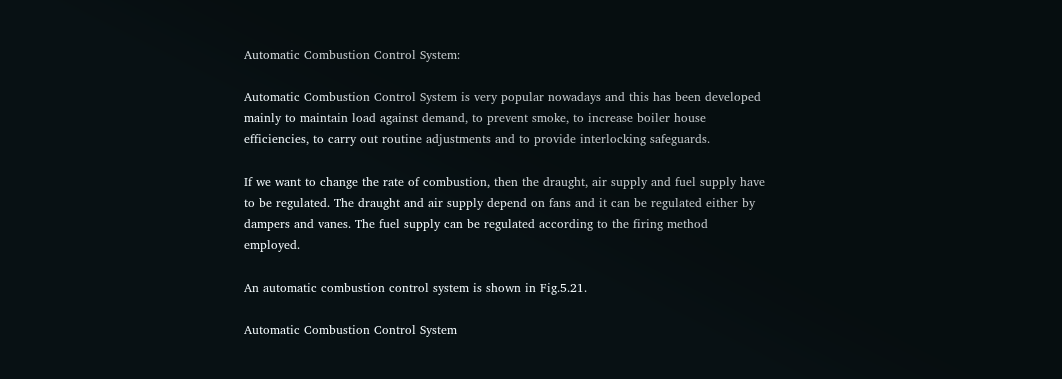Automatic Combustion Control System:

Automatic Combustion Control System is very popular nowadays and this has been developed mainly to maintain load against demand, to prevent smoke, to increase boiler house efficiencies, to carry out routine adjustments and to provide interlocking safeguards.

If we want to change the rate of combustion, then the draught, air supply and fuel supply have to be regulated. The draught and air supply depend on fans and it can be regulated either by dampers and vanes. The fuel supply can be regulated according to the firing method employed.

An automatic combustion control system is shown in Fig.5.21.

Automatic Combustion Control System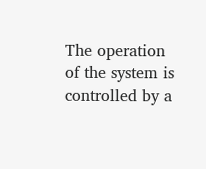The operation of the system is controlled by a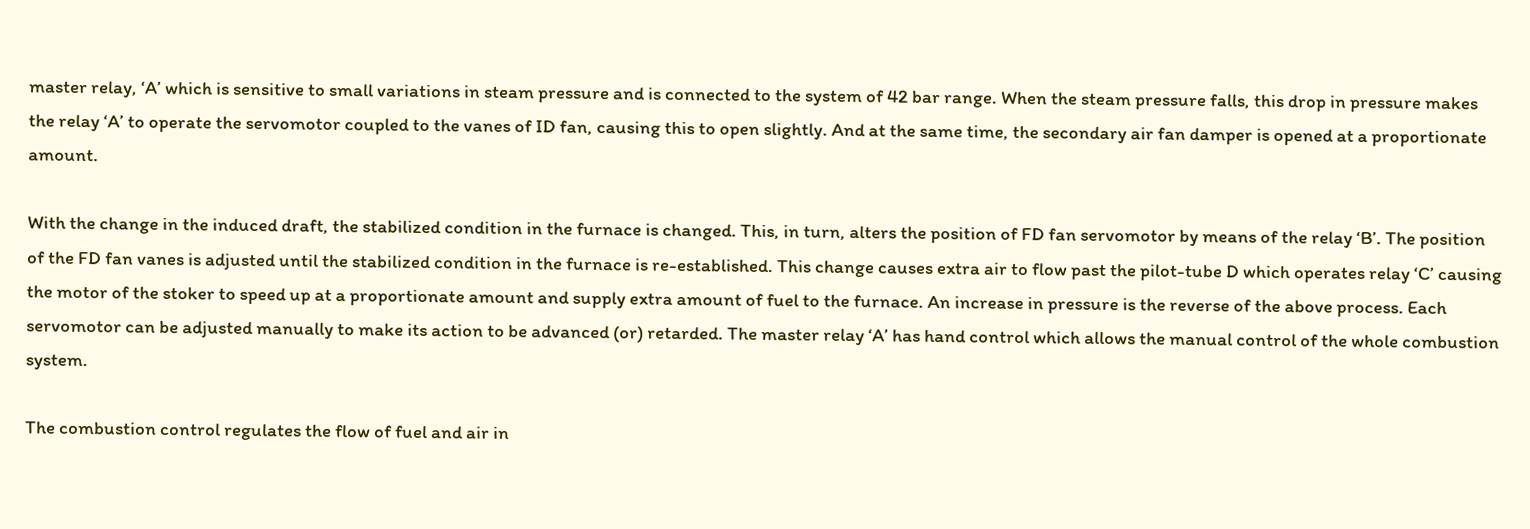master relay, ‘A’ which is sensitive to small variations in steam pressure and is connected to the system of 42 bar range. When the steam pressure falls, this drop in pressure makes the relay ‘A’ to operate the servomotor coupled to the vanes of ID fan, causing this to open slightly. And at the same time, the secondary air fan damper is opened at a proportionate amount.

With the change in the induced draft, the stabilized condition in the furnace is changed. This, in turn, alters the position of FD fan servomotor by means of the relay ‘B’. The position of the FD fan vanes is adjusted until the stabilized condition in the furnace is re-established. This change causes extra air to flow past the pilot-tube D which operates relay ‘C’ causing the motor of the stoker to speed up at a proportionate amount and supply extra amount of fuel to the furnace. An increase in pressure is the reverse of the above process. Each servomotor can be adjusted manually to make its action to be advanced (or) retarded. The master relay ‘A’ has hand control which allows the manual control of the whole combustion system.

The combustion control regulates the flow of fuel and air in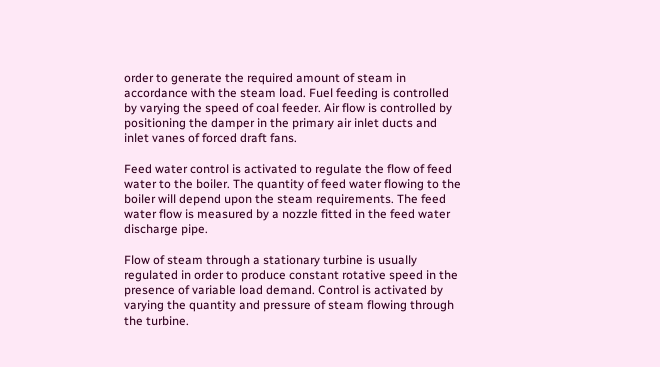order to generate the required amount of steam in accordance with the steam load. Fuel feeding is controlled by varying the speed of coal feeder. Air flow is controlled by positioning the damper in the primary air inlet ducts and inlet vanes of forced draft fans.

Feed water control is activated to regulate the flow of feed water to the boiler. The quantity of feed water flowing to the boiler will depend upon the steam requirements. The feed water flow is measured by a nozzle fitted in the feed water discharge pipe.

Flow of steam through a stationary turbine is usually regulated in order to produce constant rotative speed in the presence of variable load demand. Control is activated by varying the quantity and pressure of steam flowing through the turbine.